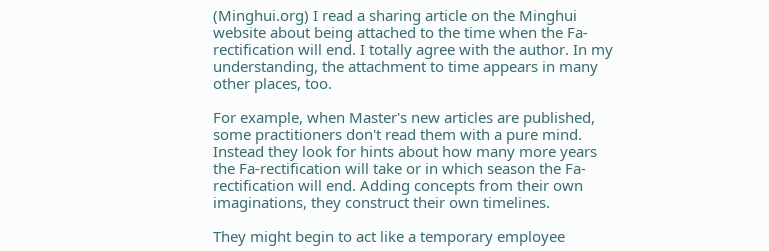(Minghui.org) I read a sharing article on the Minghui website about being attached to the time when the Fa-rectification will end. I totally agree with the author. In my understanding, the attachment to time appears in many other places, too.

For example, when Master's new articles are published, some practitioners don't read them with a pure mind. Instead they look for hints about how many more years the Fa-rectification will take or in which season the Fa-rectification will end. Adding concepts from their own imaginations, they construct their own timelines.

They might begin to act like a temporary employee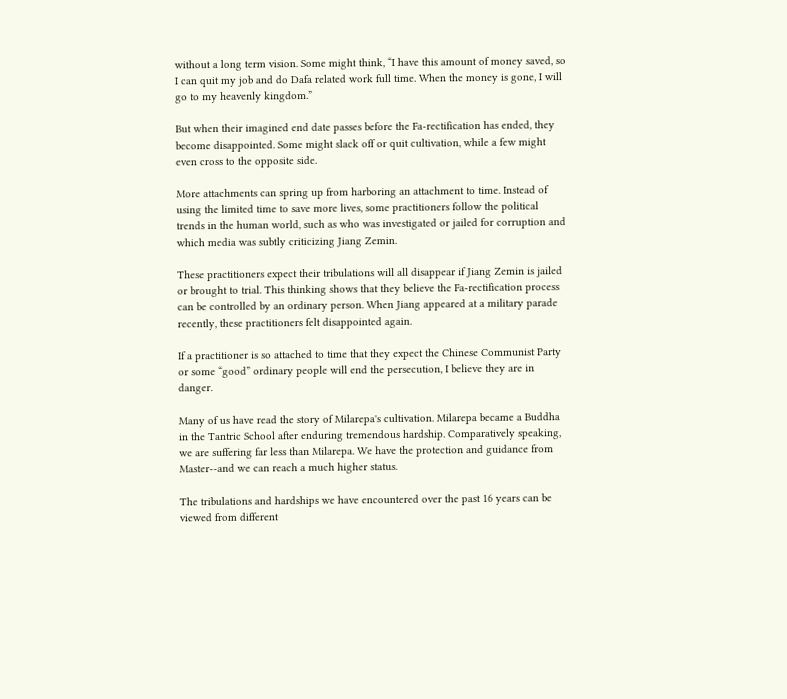without a long term vision. Some might think, “I have this amount of money saved, so I can quit my job and do Dafa related work full time. When the money is gone, I will go to my heavenly kingdom.”

But when their imagined end date passes before the Fa-rectification has ended, they become disappointed. Some might slack off or quit cultivation, while a few might even cross to the opposite side.

More attachments can spring up from harboring an attachment to time. Instead of using the limited time to save more lives, some practitioners follow the political trends in the human world, such as who was investigated or jailed for corruption and which media was subtly criticizing Jiang Zemin.

These practitioners expect their tribulations will all disappear if Jiang Zemin is jailed or brought to trial. This thinking shows that they believe the Fa-rectification process can be controlled by an ordinary person. When Jiang appeared at a military parade recently, these practitioners felt disappointed again.

If a practitioner is so attached to time that they expect the Chinese Communist Party or some “good” ordinary people will end the persecution, I believe they are in danger.

Many of us have read the story of Milarepa's cultivation. Milarepa became a Buddha in the Tantric School after enduring tremendous hardship. Comparatively speaking, we are suffering far less than Milarepa. We have the protection and guidance from Master--and we can reach a much higher status.

The tribulations and hardships we have encountered over the past 16 years can be viewed from different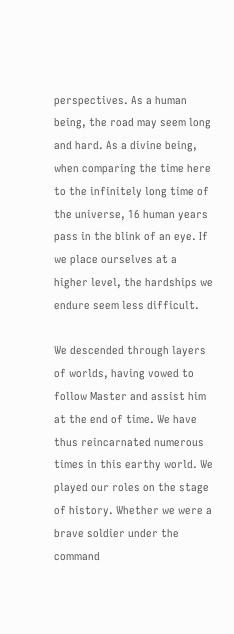perspectives. As a human being, the road may seem long and hard. As a divine being, when comparing the time here to the infinitely long time of the universe, 16 human years pass in the blink of an eye. If we place ourselves at a higher level, the hardships we endure seem less difficult.

We descended through layers of worlds, having vowed to follow Master and assist him at the end of time. We have thus reincarnated numerous times in this earthy world. We played our roles on the stage of history. Whether we were a brave soldier under the command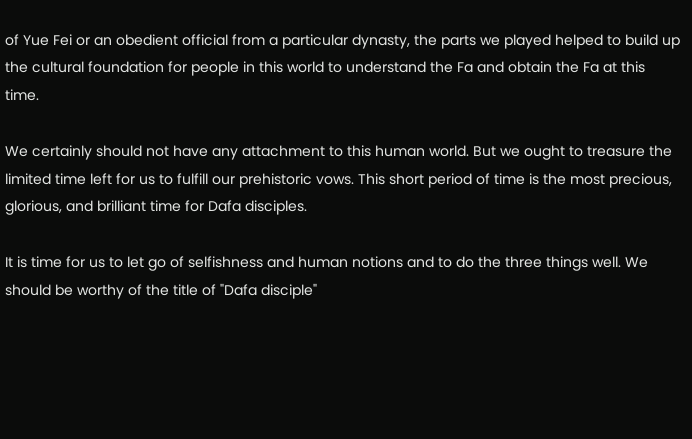of Yue Fei or an obedient official from a particular dynasty, the parts we played helped to build up the cultural foundation for people in this world to understand the Fa and obtain the Fa at this time.

We certainly should not have any attachment to this human world. But we ought to treasure the limited time left for us to fulfill our prehistoric vows. This short period of time is the most precious, glorious, and brilliant time for Dafa disciples.

It is time for us to let go of selfishness and human notions and to do the three things well. We should be worthy of the title of "Dafa disciple"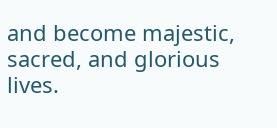and become majestic, sacred, and glorious lives.